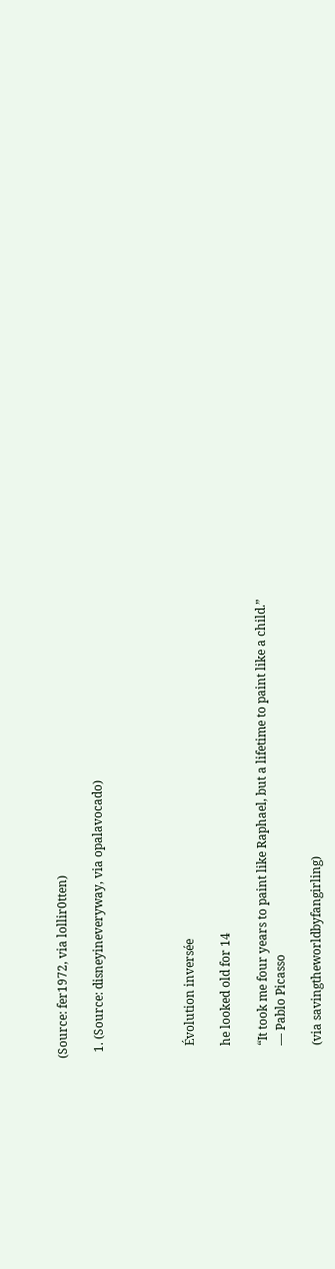(Source: fer1972, via lollir0tten)

  1. (Source: disneyineveryway, via opalavocado)




    Évolution inversée

    he looked old for 14

    “It took me four years to paint like Raphael, but a lifetime to paint like a child.”
    ― Pablo Picasso

    (via savingtheworldbyfangirling)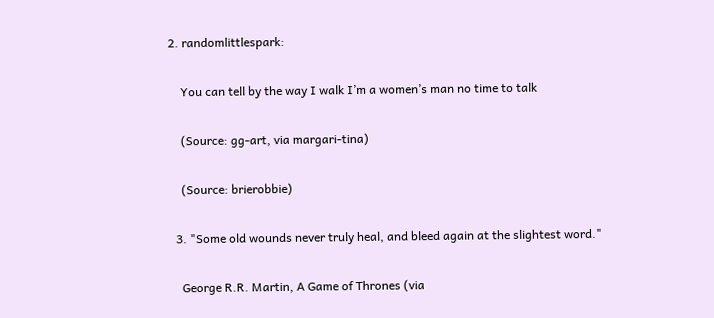2. randomlittlespark:

    You can tell by the way I walk I’m a women’s man no time to talk

    (Source: gg-art, via margari-tina)

    (Source: brierobbie)

  3. "Some old wounds never truly heal, and bleed again at the slightest word."

    George R.R. Martin, A Game of Thrones (via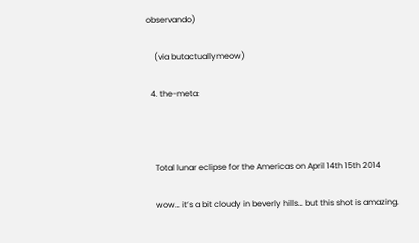observando)

    (via butactuallymeow)

  4. the-meta:



    Total lunar eclipse for the Americas on April 14th 15th 2014

    wow… it’s a bit cloudy in beverly hills… but this shot is amazing.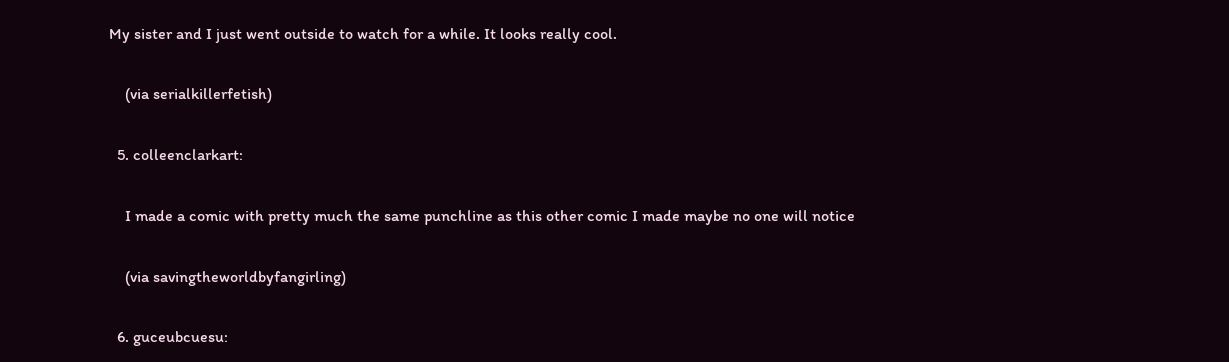My sister and I just went outside to watch for a while. It looks really cool.

    (via serialkillerfetish)

  5. colleenclarkart:

    I made a comic with pretty much the same punchline as this other comic I made maybe no one will notice

    (via savingtheworldbyfangirling)

  6. guceubcuesu: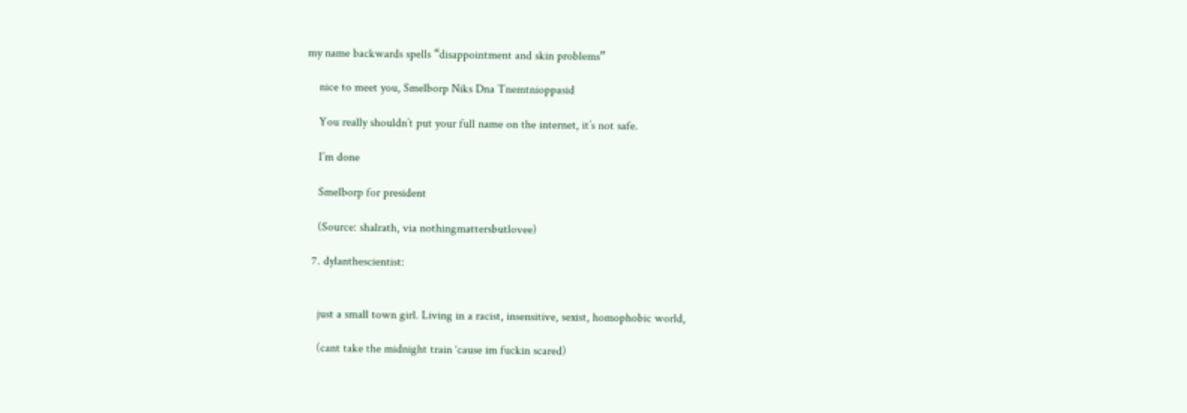my name backwards spells “disappointment and skin problems”

    nice to meet you, Smelborp Niks Dna Tnemtnioppasid

    You really shouldn’t put your full name on the internet, it’s not safe.

    I’m done

    Smelborp for president

    (Source: shalrath, via nothingmattersbutlovee)

  7. dylanthescientist:


    just a small town girl. Living in a racist, insensitive, sexist, homophobic world,

    (cant take the midnight train ‘cause im fuckin scared)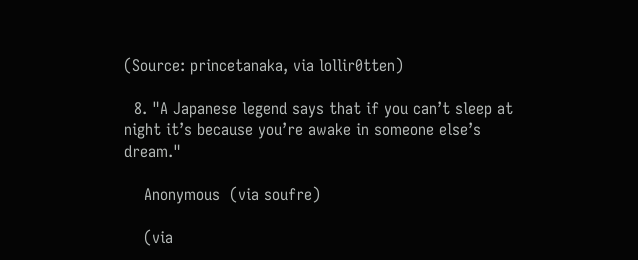(Source: princetanaka, via lollir0tten)

  8. "A Japanese legend says that if you can’t sleep at night it’s because you’re awake in someone else’s dream."

    Anonymous  (via soufre)

    (via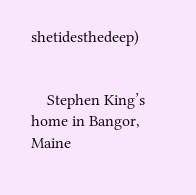shetidesthedeep)


    Stephen King’s home in Bangor, Maine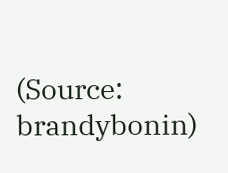(Source: brandybonin)